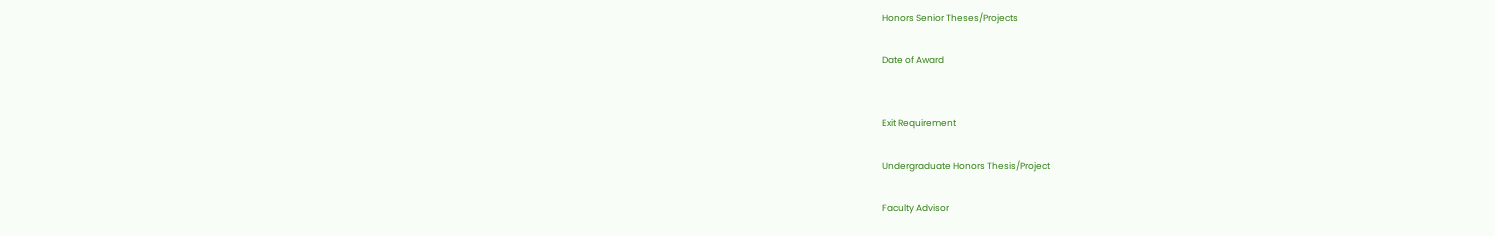Honors Senior Theses/Projects

Date of Award


Exit Requirement

Undergraduate Honors Thesis/Project

Faculty Advisor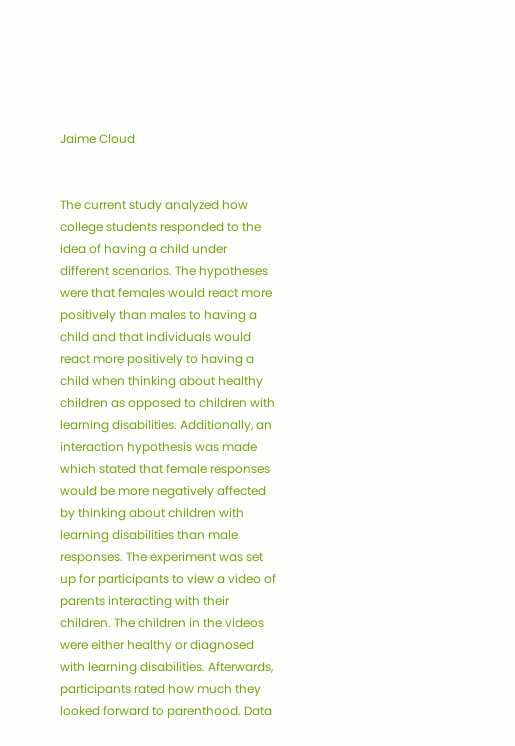Jaime Cloud


The current study analyzed how college students responded to the idea of having a child under different scenarios. The hypotheses were that females would react more positively than males to having a child and that individuals would react more positively to having a child when thinking about healthy children as opposed to children with learning disabilities. Additionally, an interaction hypothesis was made which stated that female responses would be more negatively affected by thinking about children with learning disabilities than male responses. The experiment was set up for participants to view a video of parents interacting with their children. The children in the videos were either healthy or diagnosed with learning disabilities. Afterwards, participants rated how much they looked forward to parenthood. Data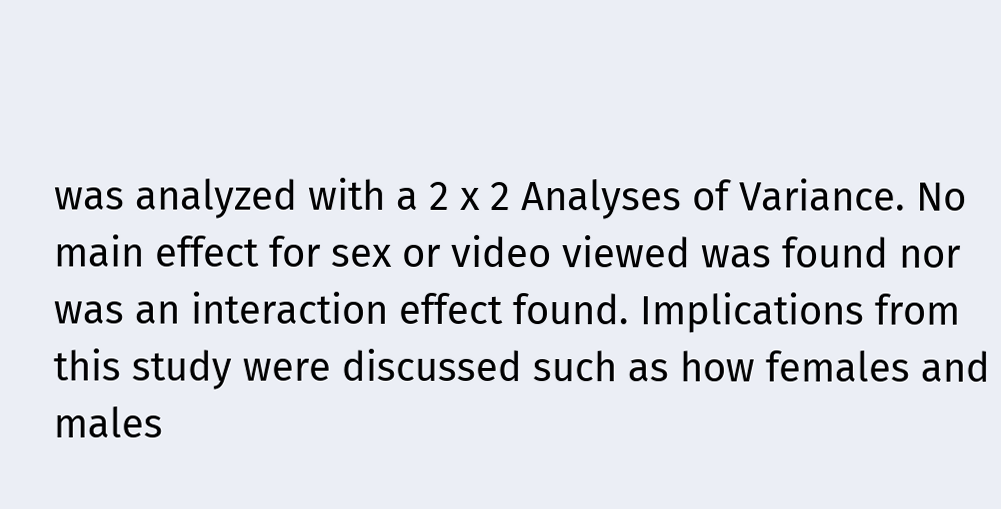was analyzed with a 2 x 2 Analyses of Variance. No main effect for sex or video viewed was found nor was an interaction effect found. Implications from this study were discussed such as how females and males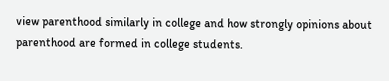view parenthood similarly in college and how strongly opinions about parenthood are formed in college students.